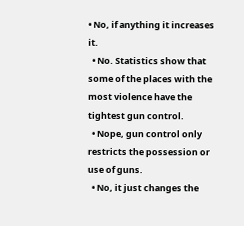• No, if anything it increases it.
  • No. Statistics show that some of the places with the most violence have the tightest gun control.
  • Nope, gun control only restricts the possession or use of guns.
  • No, it just changes the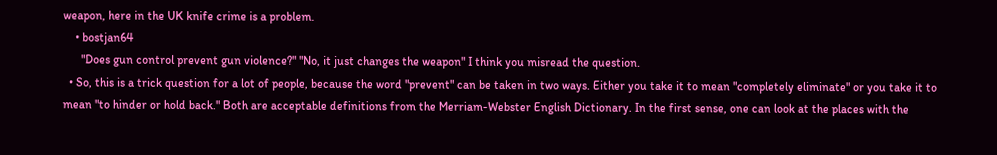weapon, here in the UK knife crime is a problem.
    • bostjan64
      "Does gun control prevent gun violence?" "No, it just changes the weapon" I think you misread the question.
  • So, this is a trick question for a lot of people, because the word "prevent" can be taken in two ways. Either you take it to mean "completely eliminate" or you take it to mean "to hinder or hold back." Both are acceptable definitions from the Merriam-Webster English Dictionary. In the first sense, one can look at the places with the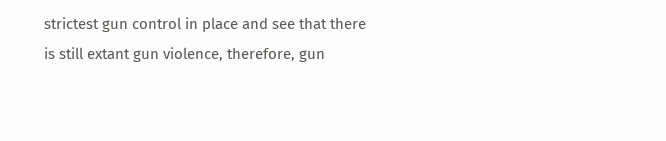strictest gun control in place and see that there is still extant gun violence, therefore, gun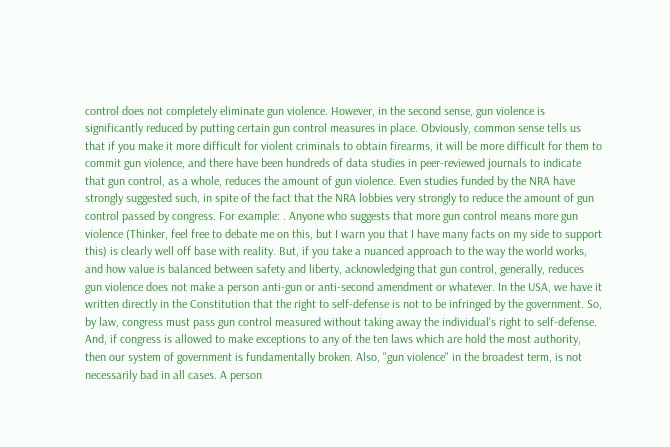control does not completely eliminate gun violence. However, in the second sense, gun violence is significantly reduced by putting certain gun control measures in place. Obviously, common sense tells us that if you make it more difficult for violent criminals to obtain firearms, it will be more difficult for them to commit gun violence, and there have been hundreds of data studies in peer-reviewed journals to indicate that gun control, as a whole, reduces the amount of gun violence. Even studies funded by the NRA have strongly suggested such, in spite of the fact that the NRA lobbies very strongly to reduce the amount of gun control passed by congress. For example: . Anyone who suggests that more gun control means more gun violence (Thinker, feel free to debate me on this, but I warn you that I have many facts on my side to support this) is clearly well off base with reality. But, if you take a nuanced approach to the way the world works, and how value is balanced between safety and liberty, acknowledging that gun control, generally, reduces gun violence does not make a person anti-gun or anti-second amendment or whatever. In the USA, we have it written directly in the Constitution that the right to self-defense is not to be infringed by the government. So, by law, congress must pass gun control measured without taking away the individual's right to self-defense. And, if congress is allowed to make exceptions to any of the ten laws which are hold the most authority, then our system of government is fundamentally broken. Also, "gun violence" in the broadest term, is not necessarily bad in all cases. A person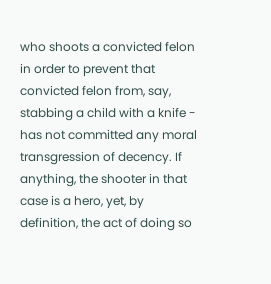who shoots a convicted felon in order to prevent that convicted felon from, say, stabbing a child with a knife - has not committed any moral transgression of decency. If anything, the shooter in that case is a hero, yet, by definition, the act of doing so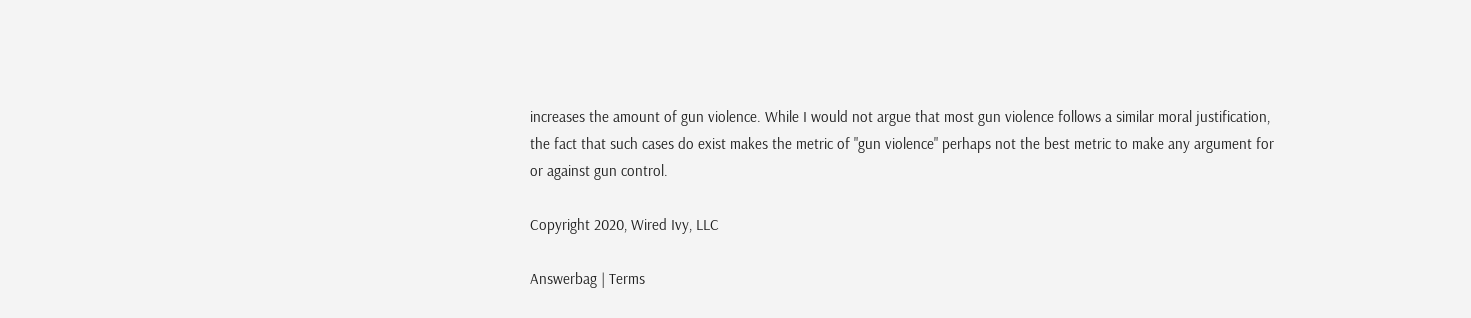increases the amount of gun violence. While I would not argue that most gun violence follows a similar moral justification, the fact that such cases do exist makes the metric of "gun violence" perhaps not the best metric to make any argument for or against gun control.

Copyright 2020, Wired Ivy, LLC

Answerbag | Terms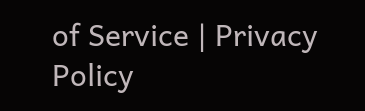of Service | Privacy Policy